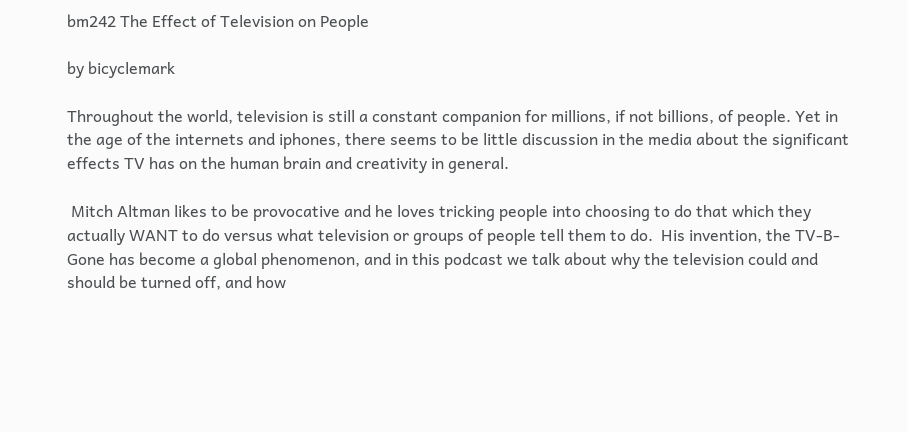bm242 The Effect of Television on People

by bicyclemark

Throughout the world, television is still a constant companion for millions, if not billions, of people. Yet in the age of the internets and iphones, there seems to be little discussion in the media about the significant effects TV has on the human brain and creativity in general.

 Mitch Altman likes to be provocative and he loves tricking people into choosing to do that which they actually WANT to do versus what television or groups of people tell them to do.  His invention, the TV-B-Gone has become a global phenomenon, and in this podcast we talk about why the television could and should be turned off, and how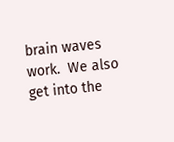brain waves work.  We also get into the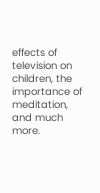effects of television on children, the importance of meditation, and much more.